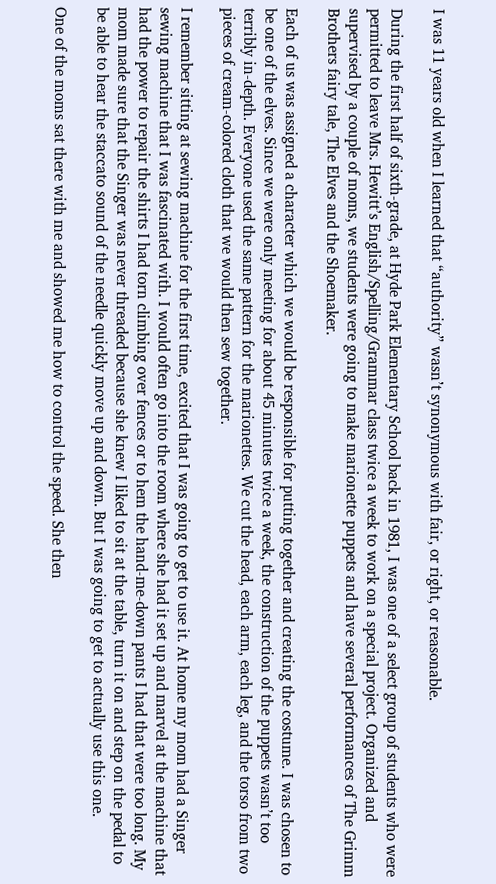I was 11 years old when I learned that “authority” wasn’t synonymous with fair, or right, or reasonable.

During the first half of sixth-grade, at Hyde Park Elementary School back in 1981, I was one of a select group of students who were permitted to leave Mrs. Hewitt’s English/Spelling/Grammar class twice a week to work on a special project. Organized and supervised by a couple of moms, we students were going to make marionette puppets and have several performances of The Grimm Brothers fairy tale, The Elves and the Shoemaker.

Each of us was assigned a character which we would be responsible for putting together and creating the costume. I was chosen to be one of the elves. Since we were only meeting for about 45 minutes twice a week, the construction of the puppets wasn’t too terribly in-depth. Everyone used the same pattern for the marionettes. We cut the head, each arm, each leg, and the torso from two pieces of cream-colored cloth that we would then sew together.

I remember sitting at sewing machine for the first time, excited that I was going to get to use it. At home my mom had a Singer sewing machine that I was fascinated with. I would often go into the room where she had it set up and marvel at the machine that had the power to repair the shirts I had torn climbing over fences or to hem the hand-me-down pants I had that were too long. My mom made sure that the Singer was never threaded because she knew I liked to sit at the table, turn it on and step on the pedal to be able to hear the staccato sound of the needle quickly move up and down. But I was going to get to actually use this one.

One of the moms sat there with me and showed me how to control the speed. She then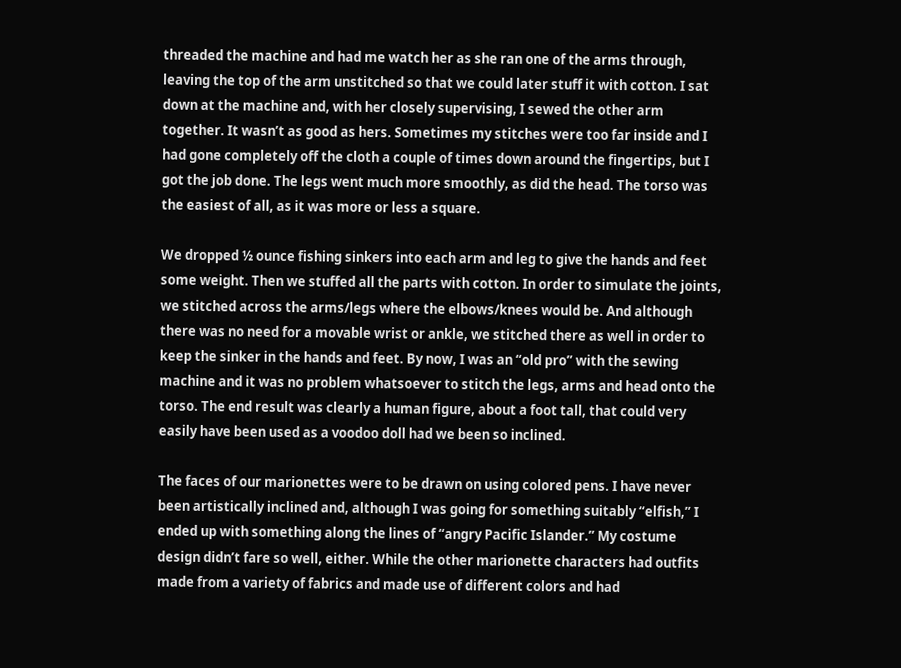threaded the machine and had me watch her as she ran one of the arms through, leaving the top of the arm unstitched so that we could later stuff it with cotton. I sat down at the machine and, with her closely supervising, I sewed the other arm together. It wasn’t as good as hers. Sometimes my stitches were too far inside and I had gone completely off the cloth a couple of times down around the fingertips, but I got the job done. The legs went much more smoothly, as did the head. The torso was the easiest of all, as it was more or less a square.

We dropped ½ ounce fishing sinkers into each arm and leg to give the hands and feet some weight. Then we stuffed all the parts with cotton. In order to simulate the joints, we stitched across the arms/legs where the elbows/knees would be. And although there was no need for a movable wrist or ankle, we stitched there as well in order to keep the sinker in the hands and feet. By now, I was an “old pro” with the sewing machine and it was no problem whatsoever to stitch the legs, arms and head onto the torso. The end result was clearly a human figure, about a foot tall, that could very easily have been used as a voodoo doll had we been so inclined.

The faces of our marionettes were to be drawn on using colored pens. I have never been artistically inclined and, although I was going for something suitably “elfish,” I ended up with something along the lines of “angry Pacific Islander.” My costume design didn’t fare so well, either. While the other marionette characters had outfits made from a variety of fabrics and made use of different colors and had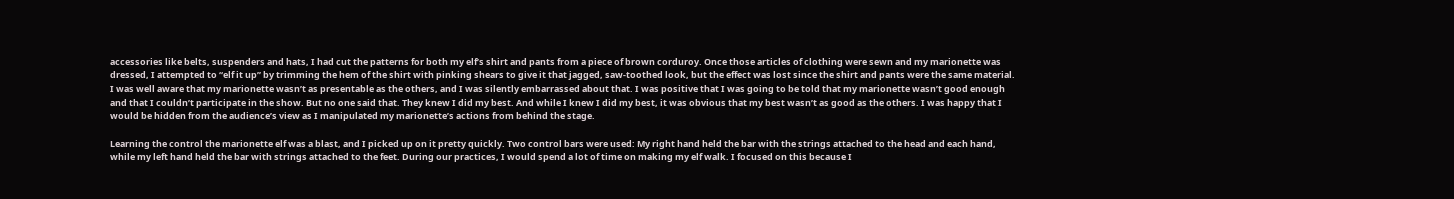accessories like belts, suspenders and hats, I had cut the patterns for both my elf’s shirt and pants from a piece of brown corduroy. Once those articles of clothing were sewn and my marionette was dressed, I attempted to “elf it up” by trimming the hem of the shirt with pinking shears to give it that jagged, saw-toothed look, but the effect was lost since the shirt and pants were the same material. I was well aware that my marionette wasn’t as presentable as the others, and I was silently embarrassed about that. I was positive that I was going to be told that my marionette wasn’t good enough and that I couldn’t participate in the show. But no one said that. They knew I did my best. And while I knew I did my best, it was obvious that my best wasn’t as good as the others. I was happy that I would be hidden from the audience’s view as I manipulated my marionette’s actions from behind the stage.

Learning the control the marionette elf was a blast, and I picked up on it pretty quickly. Two control bars were used: My right hand held the bar with the strings attached to the head and each hand, while my left hand held the bar with strings attached to the feet. During our practices, I would spend a lot of time on making my elf walk. I focused on this because I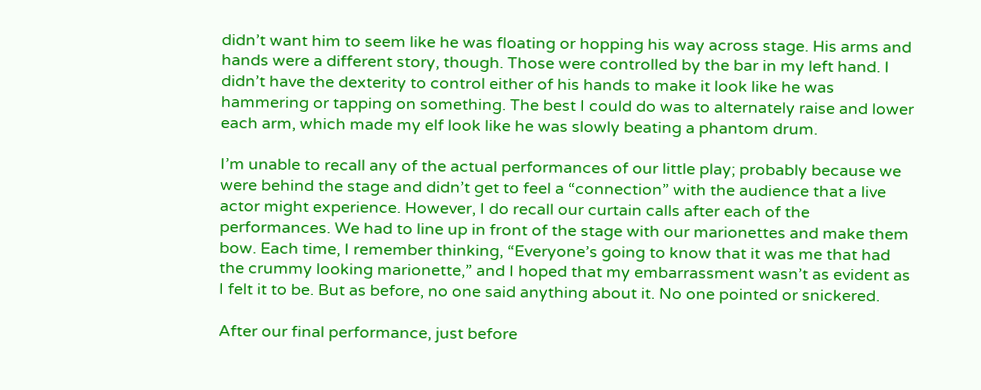didn’t want him to seem like he was floating or hopping his way across stage. His arms and hands were a different story, though. Those were controlled by the bar in my left hand. I didn’t have the dexterity to control either of his hands to make it look like he was hammering or tapping on something. The best I could do was to alternately raise and lower each arm, which made my elf look like he was slowly beating a phantom drum.

I’m unable to recall any of the actual performances of our little play; probably because we were behind the stage and didn’t get to feel a “connection” with the audience that a live actor might experience. However, I do recall our curtain calls after each of the performances. We had to line up in front of the stage with our marionettes and make them bow. Each time, I remember thinking, “Everyone’s going to know that it was me that had the crummy looking marionette,” and I hoped that my embarrassment wasn’t as evident as I felt it to be. But as before, no one said anything about it. No one pointed or snickered.

After our final performance, just before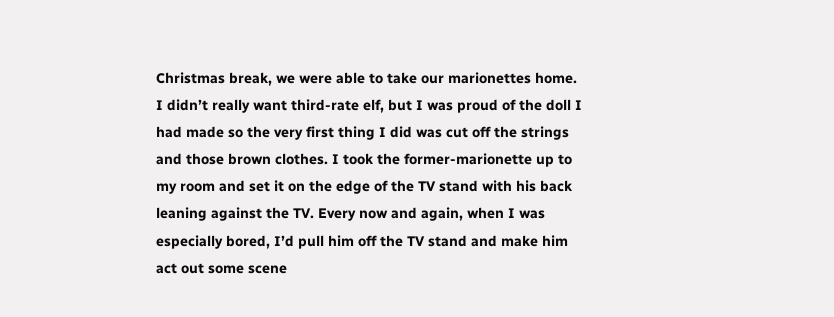Christmas break, we were able to take our marionettes home. I didn’t really want third-rate elf, but I was proud of the doll I had made so the very first thing I did was cut off the strings and those brown clothes. I took the former-marionette up to my room and set it on the edge of the TV stand with his back leaning against the TV. Every now and again, when I was especially bored, I’d pull him off the TV stand and make him act out some scene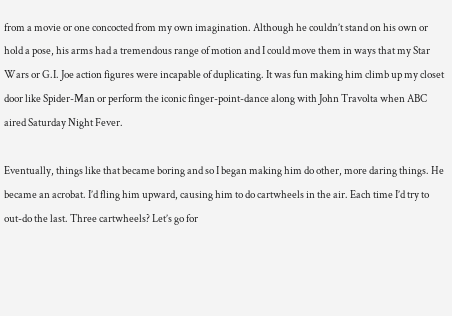from a movie or one concocted from my own imagination. Although he couldn’t stand on his own or hold a pose, his arms had a tremendous range of motion and I could move them in ways that my Star Wars or G.I. Joe action figures were incapable of duplicating. It was fun making him climb up my closet door like Spider-Man or perform the iconic finger-point-dance along with John Travolta when ABC aired Saturday Night Fever.

Eventually, things like that became boring and so I began making him do other, more daring things. He became an acrobat. I’d fling him upward, causing him to do cartwheels in the air. Each time I’d try to out-do the last. Three cartwheels? Let’s go for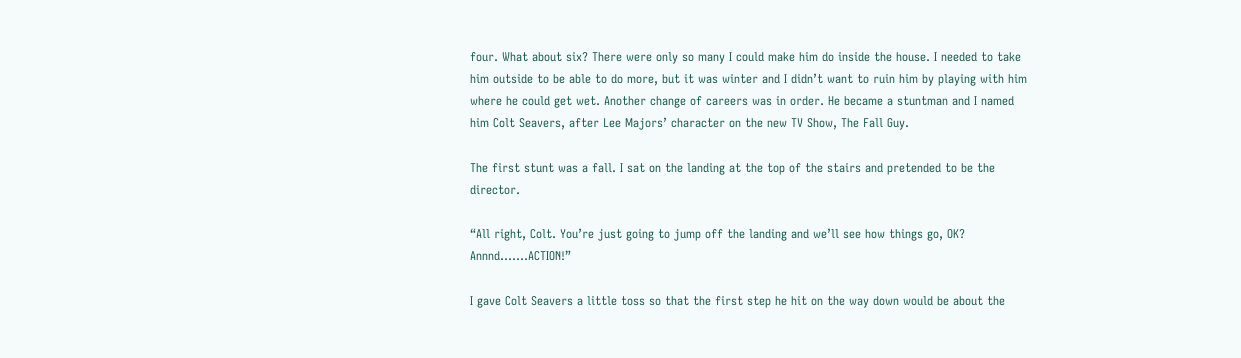four. What about six? There were only so many I could make him do inside the house. I needed to take him outside to be able to do more, but it was winter and I didn’t want to ruin him by playing with him where he could get wet. Another change of careers was in order. He became a stuntman and I named him Colt Seavers, after Lee Majors’ character on the new TV Show, The Fall Guy.

The first stunt was a fall. I sat on the landing at the top of the stairs and pretended to be the director.

“All right, Colt. You’re just going to jump off the landing and we’ll see how things go, OK? Annnd…….ACTION!”

I gave Colt Seavers a little toss so that the first step he hit on the way down would be about the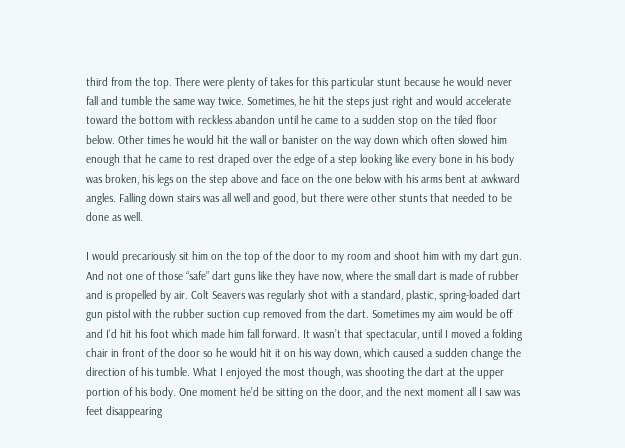third from the top. There were plenty of takes for this particular stunt because he would never fall and tumble the same way twice. Sometimes, he hit the steps just right and would accelerate toward the bottom with reckless abandon until he came to a sudden stop on the tiled floor below. Other times he would hit the wall or banister on the way down which often slowed him enough that he came to rest draped over the edge of a step looking like every bone in his body was broken, his legs on the step above and face on the one below with his arms bent at awkward angles. Falling down stairs was all well and good, but there were other stunts that needed to be done as well.

I would precariously sit him on the top of the door to my room and shoot him with my dart gun. And not one of those “safe” dart guns like they have now, where the small dart is made of rubber and is propelled by air. Colt Seavers was regularly shot with a standard, plastic, spring-loaded dart gun pistol with the rubber suction cup removed from the dart. Sometimes my aim would be off and I’d hit his foot which made him fall forward. It wasn’t that spectacular, until I moved a folding chair in front of the door so he would hit it on his way down, which caused a sudden change the direction of his tumble. What I enjoyed the most though, was shooting the dart at the upper portion of his body. One moment he’d be sitting on the door, and the next moment all I saw was feet disappearing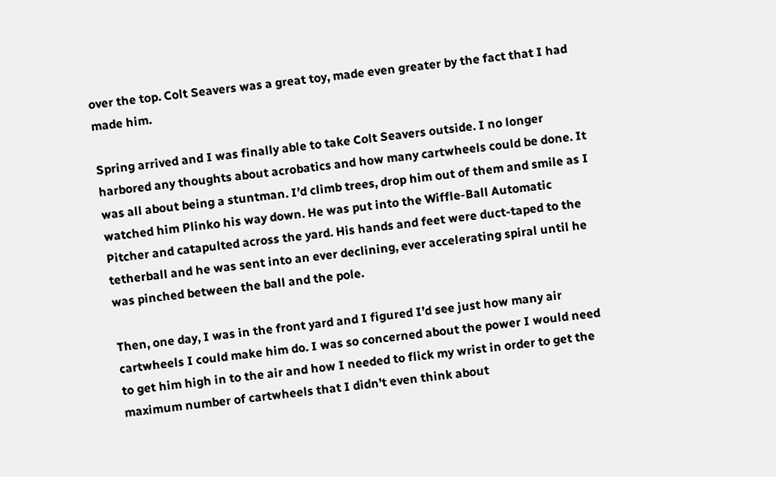over the top. Colt Seavers was a great toy, made even greater by the fact that I had made him.

Spring arrived and I was finally able to take Colt Seavers outside. I no longer harbored any thoughts about acrobatics and how many cartwheels could be done. It was all about being a stuntman. I’d climb trees, drop him out of them and smile as I watched him Plinko his way down. He was put into the Wiffle-Ball Automatic Pitcher and catapulted across the yard. His hands and feet were duct-taped to the tetherball and he was sent into an ever declining, ever accelerating spiral until he was pinched between the ball and the pole.

Then, one day, I was in the front yard and I figured I’d see just how many air cartwheels I could make him do. I was so concerned about the power I would need to get him high in to the air and how I needed to flick my wrist in order to get the maximum number of cartwheels that I didn’t even think about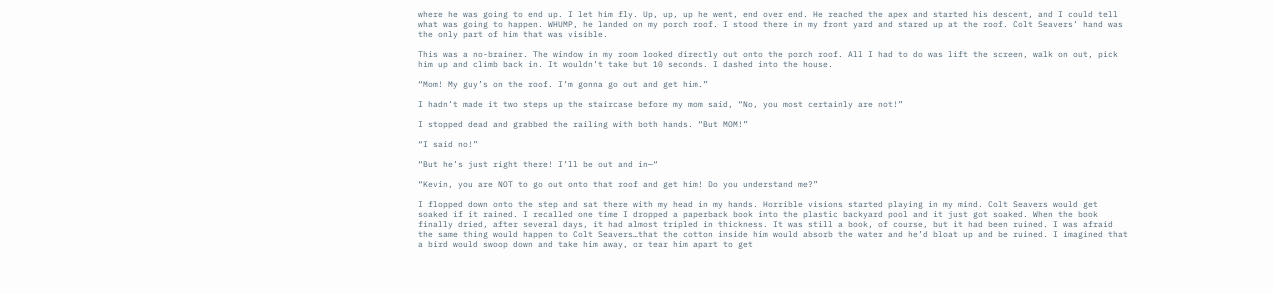where he was going to end up. I let him fly. Up, up, up he went, end over end. He reached the apex and started his descent, and I could tell what was going to happen. WHUMP, he landed on my porch roof. I stood there in my front yard and stared up at the roof. Colt Seavers’ hand was the only part of him that was visible.

This was a no-brainer. The window in my room looked directly out onto the porch roof. All I had to do was lift the screen, walk on out, pick him up and climb back in. It wouldn’t take but 10 seconds. I dashed into the house.

“Mom! My guy’s on the roof. I’m gonna go out and get him.”

I hadn’t made it two steps up the staircase before my mom said, “No, you most certainly are not!”

I stopped dead and grabbed the railing with both hands. “But MOM!”

“I said no!”

“But he’s just right there! I’ll be out and in—“

“Kevin, you are NOT to go out onto that roof and get him! Do you understand me?”

I flopped down onto the step and sat there with my head in my hands. Horrible visions started playing in my mind. Colt Seavers would get soaked if it rained. I recalled one time I dropped a paperback book into the plastic backyard pool and it just got soaked. When the book finally dried, after several days, it had almost tripled in thickness. It was still a book, of course, but it had been ruined. I was afraid the same thing would happen to Colt Seavers…that the cotton inside him would absorb the water and he’d bloat up and be ruined. I imagined that a bird would swoop down and take him away, or tear him apart to get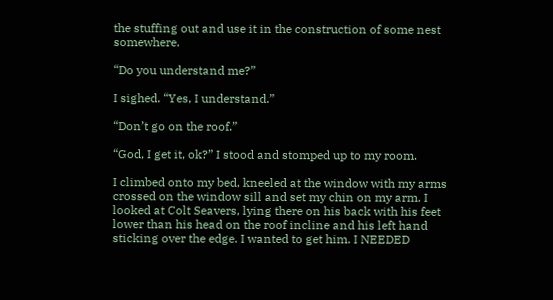the stuffing out and use it in the construction of some nest somewhere.

“Do you understand me?”

I sighed. “Yes, I understand.”

“Don’t go on the roof.”

“God, I get it, ok?” I stood and stomped up to my room.

I climbed onto my bed, kneeled at the window with my arms crossed on the window sill and set my chin on my arm. I looked at Colt Seavers, lying there on his back with his feet lower than his head on the roof incline and his left hand sticking over the edge. I wanted to get him. I NEEDED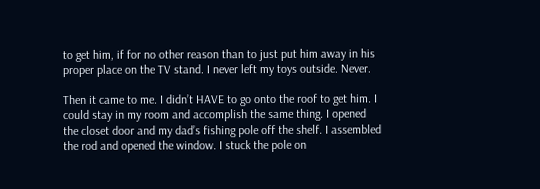to get him, if for no other reason than to just put him away in his proper place on the TV stand. I never left my toys outside. Never.

Then it came to me. I didn’t HAVE to go onto the roof to get him. I could stay in my room and accomplish the same thing. I opened the closet door and my dad’s fishing pole off the shelf. I assembled the rod and opened the window. I stuck the pole on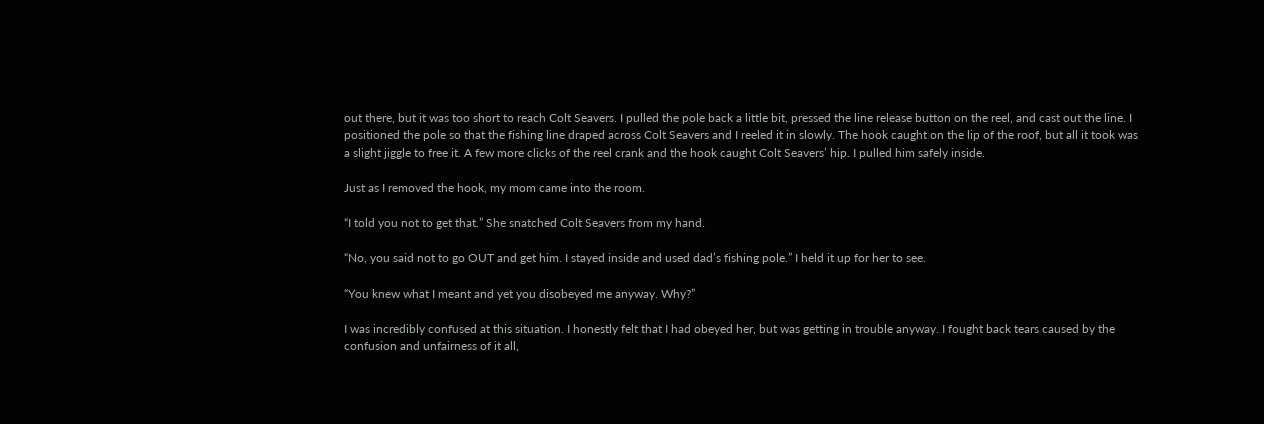out there, but it was too short to reach Colt Seavers. I pulled the pole back a little bit, pressed the line release button on the reel, and cast out the line. I positioned the pole so that the fishing line draped across Colt Seavers and I reeled it in slowly. The hook caught on the lip of the roof, but all it took was a slight jiggle to free it. A few more clicks of the reel crank and the hook caught Colt Seavers’ hip. I pulled him safely inside.

Just as I removed the hook, my mom came into the room.

“I told you not to get that.” She snatched Colt Seavers from my hand.

“No, you said not to go OUT and get him. I stayed inside and used dad’s fishing pole.” I held it up for her to see.

“You knew what I meant and yet you disobeyed me anyway. Why?”

I was incredibly confused at this situation. I honestly felt that I had obeyed her, but was getting in trouble anyway. I fought back tears caused by the confusion and unfairness of it all,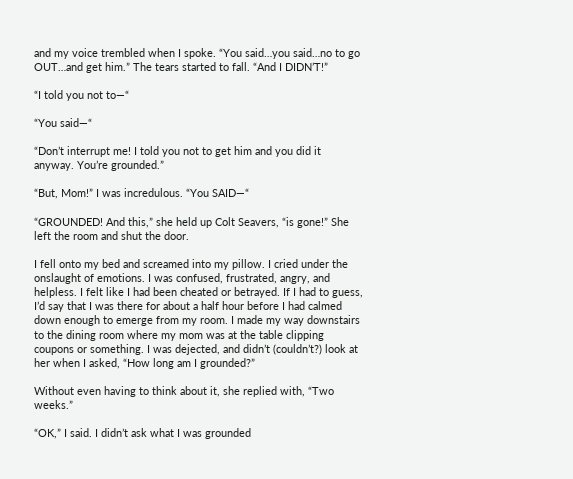and my voice trembled when I spoke. “You said…you said…no to go OUT…and get him.” The tears started to fall. “And I DIDN’T!”

“I told you not to—“

“You said—“

“Don’t interrupt me! I told you not to get him and you did it anyway. You’re grounded.”

“But, Mom!” I was incredulous. “You SAID—“

“GROUNDED! And this,” she held up Colt Seavers, “is gone!” She left the room and shut the door.

I fell onto my bed and screamed into my pillow. I cried under the onslaught of emotions. I was confused, frustrated, angry, and helpless. I felt like I had been cheated or betrayed. If I had to guess, I’d say that I was there for about a half hour before I had calmed down enough to emerge from my room. I made my way downstairs to the dining room where my mom was at the table clipping coupons or something. I was dejected, and didn’t (couldn’t?) look at her when I asked, “How long am I grounded?”

Without even having to think about it, she replied with, “Two weeks.”

“OK,” I said. I didn’t ask what I was grounded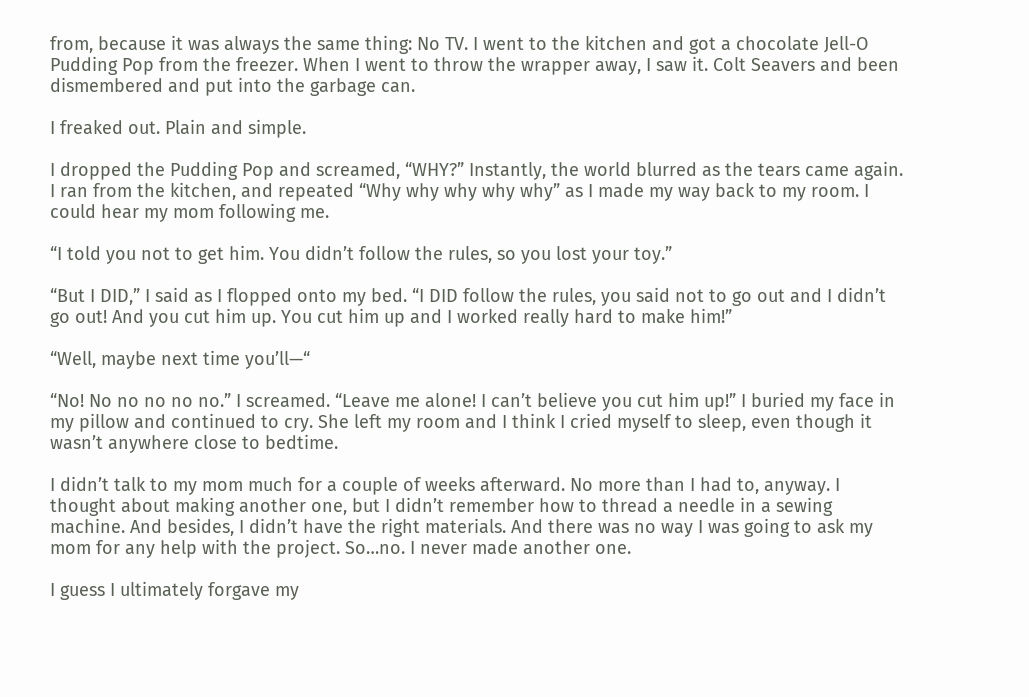from, because it was always the same thing: No TV. I went to the kitchen and got a chocolate Jell-O Pudding Pop from the freezer. When I went to throw the wrapper away, I saw it. Colt Seavers and been dismembered and put into the garbage can.

I freaked out. Plain and simple.

I dropped the Pudding Pop and screamed, “WHY?” Instantly, the world blurred as the tears came again. I ran from the kitchen, and repeated “Why why why why why” as I made my way back to my room. I could hear my mom following me.

“I told you not to get him. You didn’t follow the rules, so you lost your toy.”

“But I DID,” I said as I flopped onto my bed. “I DID follow the rules, you said not to go out and I didn’t go out! And you cut him up. You cut him up and I worked really hard to make him!”

“Well, maybe next time you’ll—“

“No! No no no no no.” I screamed. “Leave me alone! I can’t believe you cut him up!” I buried my face in my pillow and continued to cry. She left my room and I think I cried myself to sleep, even though it wasn’t anywhere close to bedtime.

I didn’t talk to my mom much for a couple of weeks afterward. No more than I had to, anyway. I thought about making another one, but I didn’t remember how to thread a needle in a sewing machine. And besides, I didn’t have the right materials. And there was no way I was going to ask my mom for any help with the project. So…no. I never made another one.

I guess I ultimately forgave my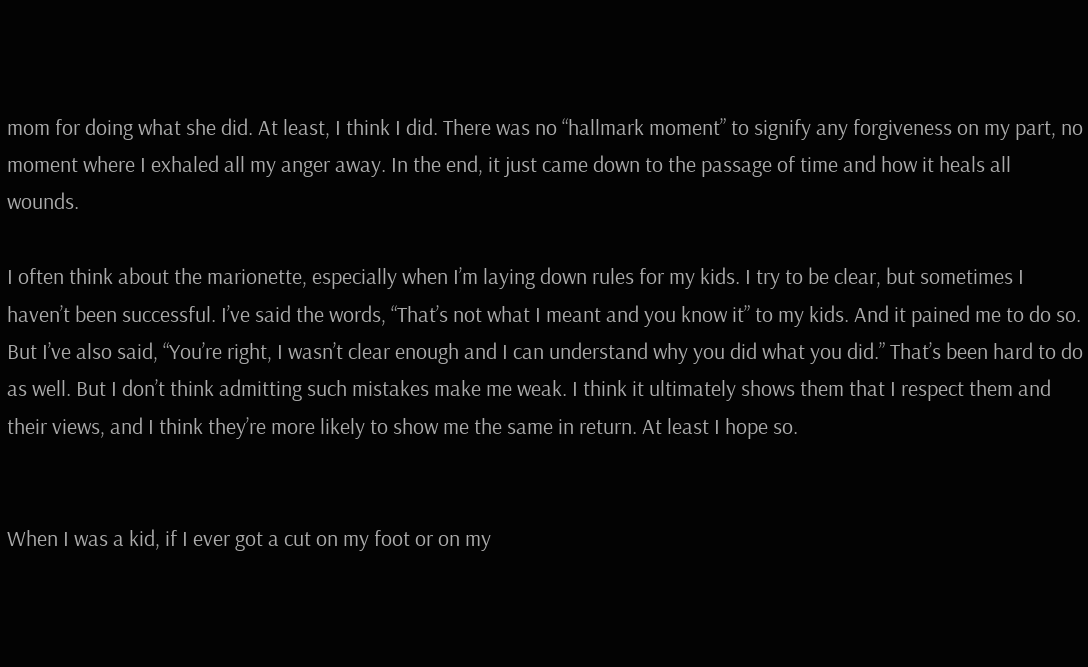mom for doing what she did. At least, I think I did. There was no “hallmark moment” to signify any forgiveness on my part, no moment where I exhaled all my anger away. In the end, it just came down to the passage of time and how it heals all wounds.

I often think about the marionette, especially when I’m laying down rules for my kids. I try to be clear, but sometimes I haven’t been successful. I’ve said the words, “That’s not what I meant and you know it” to my kids. And it pained me to do so. But I’ve also said, “You’re right, I wasn’t clear enough and I can understand why you did what you did.” That’s been hard to do as well. But I don’t think admitting such mistakes make me weak. I think it ultimately shows them that I respect them and their views, and I think they’re more likely to show me the same in return. At least I hope so.


When I was a kid, if I ever got a cut on my foot or on my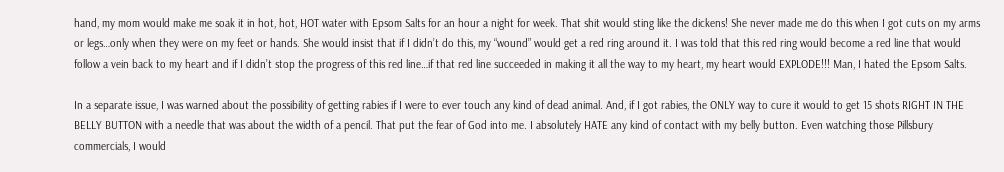hand, my mom would make me soak it in hot, hot, HOT water with Epsom Salts for an hour a night for week. That shit would sting like the dickens! She never made me do this when I got cuts on my arms or legs…only when they were on my feet or hands. She would insist that if I didn’t do this, my “wound” would get a red ring around it. I was told that this red ring would become a red line that would follow a vein back to my heart and if I didn’t stop the progress of this red line…if that red line succeeded in making it all the way to my heart, my heart would EXPLODE!!! Man, I hated the Epsom Salts.

In a separate issue, I was warned about the possibility of getting rabies if I were to ever touch any kind of dead animal. And, if I got rabies, the ONLY way to cure it would to get 15 shots RIGHT IN THE BELLY BUTTON with a needle that was about the width of a pencil. That put the fear of God into me. I absolutely HATE any kind of contact with my belly button. Even watching those Pillsbury commercials, I would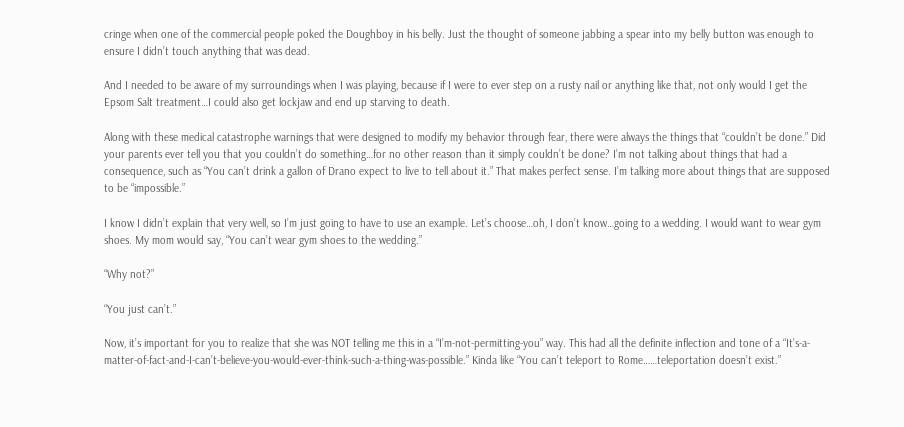cringe when one of the commercial people poked the Doughboy in his belly. Just the thought of someone jabbing a spear into my belly button was enough to ensure I didn’t touch anything that was dead.

And I needed to be aware of my surroundings when I was playing, because if I were to ever step on a rusty nail or anything like that, not only would I get the Epsom Salt treatment…I could also get lockjaw and end up starving to death.

Along with these medical catastrophe warnings that were designed to modify my behavior through fear, there were always the things that “couldn’t be done.” Did your parents ever tell you that you couldn’t do something…for no other reason than it simply couldn’t be done? I’m not talking about things that had a consequence, such as “You can’t drink a gallon of Drano expect to live to tell about it.” That makes perfect sense. I’m talking more about things that are supposed to be “impossible.”

I know I didn’t explain that very well, so I’m just going to have to use an example. Let’s choose…oh, I don’t know…going to a wedding. I would want to wear gym shoes. My mom would say, “You can’t wear gym shoes to the wedding.”

“Why not?”

“You just can’t.”

Now, it’s important for you to realize that she was NOT telling me this in a “I’m-not-permitting-you” way. This had all the definite inflection and tone of a “It’s-a-matter-of-fact-and-I-can’t-believe-you-would-ever-think-such-a-thing-was-possible.” Kinda like “You can’t teleport to Rome……teleportation doesn’t exist.”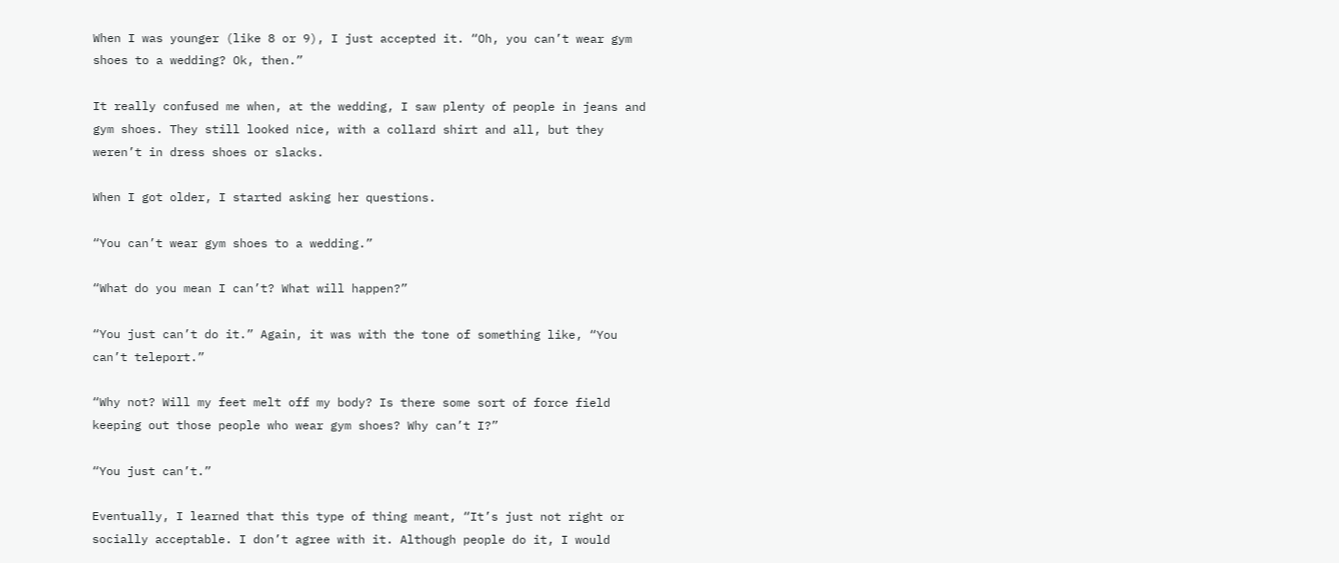When I was younger (like 8 or 9), I just accepted it. “Oh, you can’t wear gym shoes to a wedding? Ok, then.”

It really confused me when, at the wedding, I saw plenty of people in jeans and gym shoes. They still looked nice, with a collard shirt and all, but they weren’t in dress shoes or slacks.

When I got older, I started asking her questions.

“You can’t wear gym shoes to a wedding.”

“What do you mean I can’t? What will happen?”

“You just can’t do it.” Again, it was with the tone of something like, “You can’t teleport.”

“Why not? Will my feet melt off my body? Is there some sort of force field keeping out those people who wear gym shoes? Why can’t I?”

“You just can’t.”

Eventually, I learned that this type of thing meant, “It’s just not right or socially acceptable. I don’t agree with it. Although people do it, I would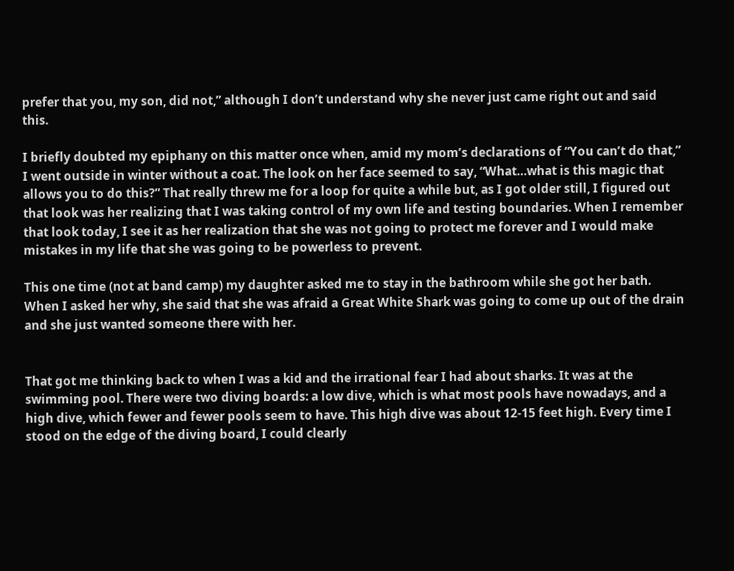prefer that you, my son, did not,” although I don’t understand why she never just came right out and said this.

I briefly doubted my epiphany on this matter once when, amid my mom’s declarations of “You can’t do that,” I went outside in winter without a coat. The look on her face seemed to say, “What…what is this magic that allows you to do this?” That really threw me for a loop for quite a while but, as I got older still, I figured out that look was her realizing that I was taking control of my own life and testing boundaries. When I remember that look today, I see it as her realization that she was not going to protect me forever and I would make mistakes in my life that she was going to be powerless to prevent.

This one time (not at band camp) my daughter asked me to stay in the bathroom while she got her bath. When I asked her why, she said that she was afraid a Great White Shark was going to come up out of the drain and she just wanted someone there with her.


That got me thinking back to when I was a kid and the irrational fear I had about sharks. It was at the swimming pool. There were two diving boards: a low dive, which is what most pools have nowadays, and a high dive, which fewer and fewer pools seem to have. This high dive was about 12-15 feet high. Every time I stood on the edge of the diving board, I could clearly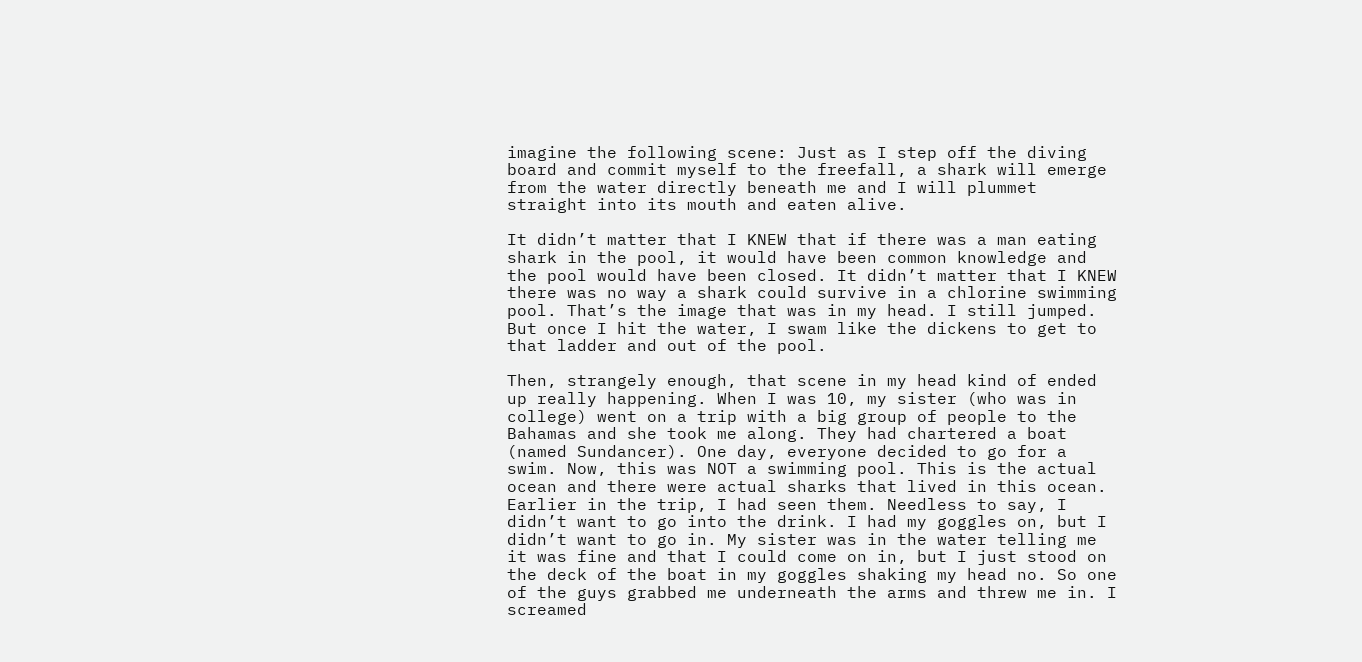imagine the following scene: Just as I step off the diving board and commit myself to the freefall, a shark will emerge from the water directly beneath me and I will plummet straight into its mouth and eaten alive.

It didn’t matter that I KNEW that if there was a man eating shark in the pool, it would have been common knowledge and the pool would have been closed. It didn’t matter that I KNEW there was no way a shark could survive in a chlorine swimming pool. That’s the image that was in my head. I still jumped. But once I hit the water, I swam like the dickens to get to that ladder and out of the pool.

Then, strangely enough, that scene in my head kind of ended up really happening. When I was 10, my sister (who was in college) went on a trip with a big group of people to the Bahamas and she took me along. They had chartered a boat (named Sundancer). One day, everyone decided to go for a swim. Now, this was NOT a swimming pool. This is the actual ocean and there were actual sharks that lived in this ocean. Earlier in the trip, I had seen them. Needless to say, I didn’t want to go into the drink. I had my goggles on, but I didn’t want to go in. My sister was in the water telling me it was fine and that I could come on in, but I just stood on the deck of the boat in my goggles shaking my head no. So one of the guys grabbed me underneath the arms and threw me in. I screamed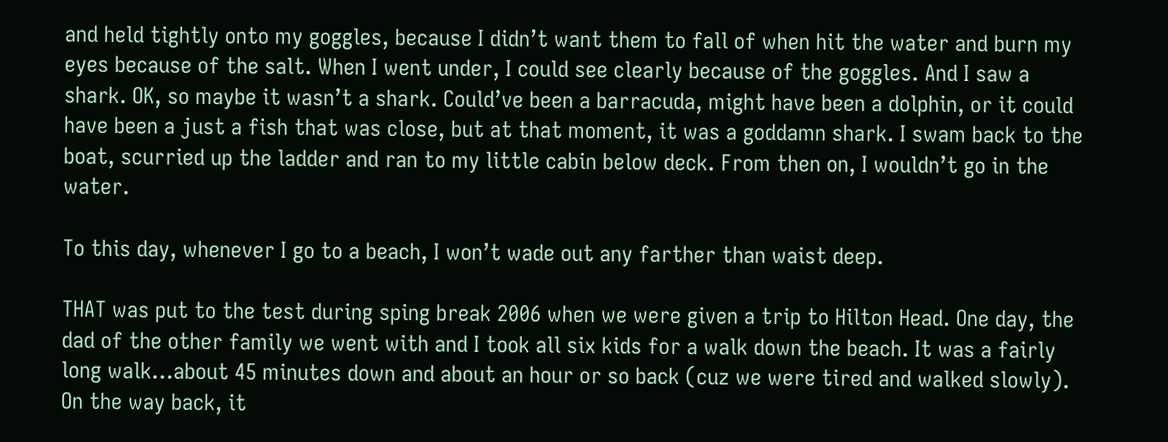and held tightly onto my goggles, because I didn’t want them to fall of when hit the water and burn my eyes because of the salt. When I went under, I could see clearly because of the goggles. And I saw a shark. OK, so maybe it wasn’t a shark. Could’ve been a barracuda, might have been a dolphin, or it could have been a just a fish that was close, but at that moment, it was a goddamn shark. I swam back to the boat, scurried up the ladder and ran to my little cabin below deck. From then on, I wouldn’t go in the water.

To this day, whenever I go to a beach, I won’t wade out any farther than waist deep.

THAT was put to the test during sping break 2006 when we were given a trip to Hilton Head. One day, the dad of the other family we went with and I took all six kids for a walk down the beach. It was a fairly long walk…about 45 minutes down and about an hour or so back (cuz we were tired and walked slowly). On the way back, it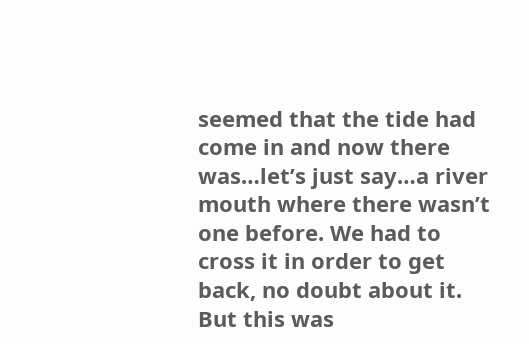seemed that the tide had come in and now there was…let’s just say…a river mouth where there wasn’t one before. We had to cross it in order to get back, no doubt about it. But this was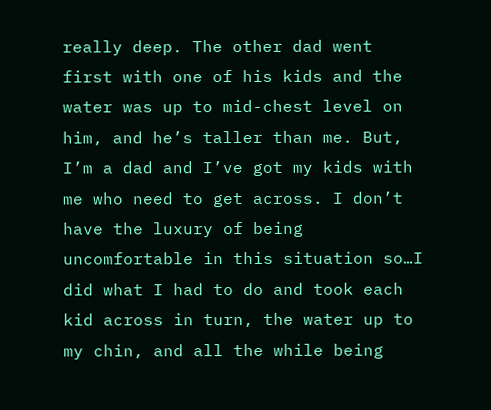really deep. The other dad went first with one of his kids and the water was up to mid-chest level on him, and he’s taller than me. But, I’m a dad and I’ve got my kids with me who need to get across. I don’t have the luxury of being uncomfortable in this situation so…I did what I had to do and took each kid across in turn, the water up to my chin, and all the while being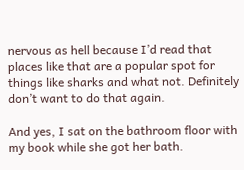nervous as hell because I’d read that places like that are a popular spot for things like sharks and what not. Definitely don’t want to do that again.

And yes, I sat on the bathroom floor with my book while she got her bath.